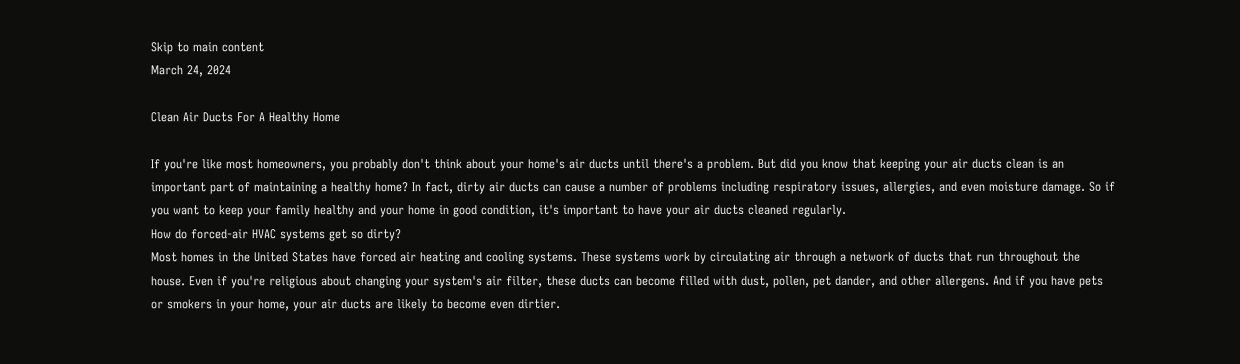Skip to main content
March 24, 2024

Clean Air Ducts For A Healthy Home

If you're like most homeowners, you probably don't think about your home's air ducts until there's a problem. But did you know that keeping your air ducts clean is an important part of maintaining a healthy home? In fact, dirty air ducts can cause a number of problems including respiratory issues, allergies, and even moisture damage. So if you want to keep your family healthy and your home in good condition, it's important to have your air ducts cleaned regularly.
How do forced-air HVAC systems get so dirty?
Most homes in the United States have forced air heating and cooling systems. These systems work by circulating air through a network of ducts that run throughout the house. Even if you're religious about changing your system's air filter, these ducts can become filled with dust, pollen, pet dander, and other allergens. And if you have pets or smokers in your home, your air ducts are likely to become even dirtier.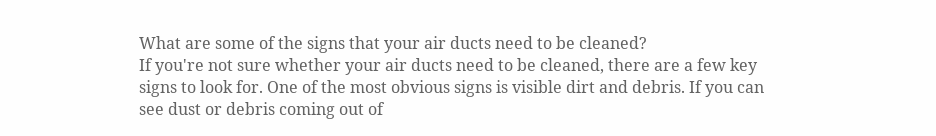What are some of the signs that your air ducts need to be cleaned?
If you're not sure whether your air ducts need to be cleaned, there are a few key signs to look for. One of the most obvious signs is visible dirt and debris. If you can see dust or debris coming out of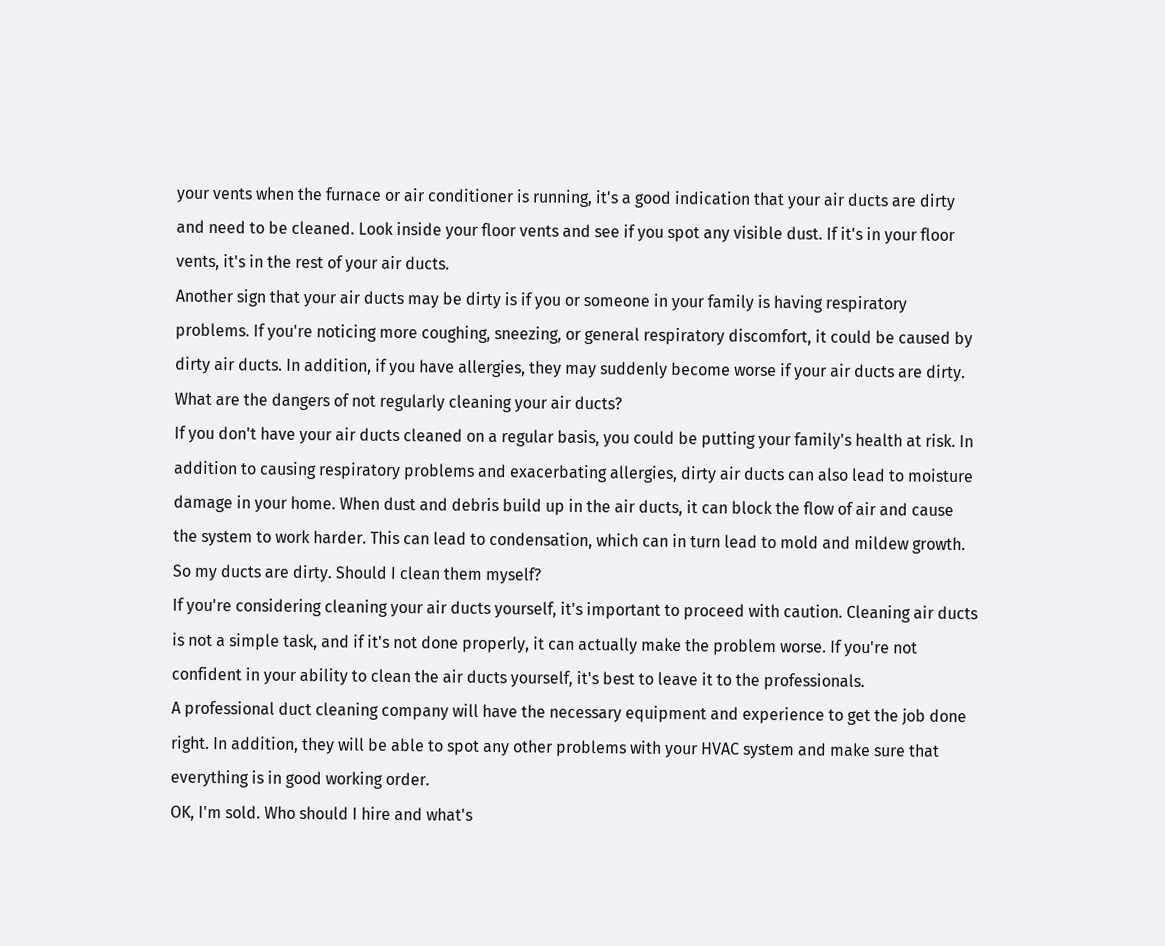your vents when the furnace or air conditioner is running, it's a good indication that your air ducts are dirty and need to be cleaned. Look inside your floor vents and see if you spot any visible dust. If it's in your floor vents, it's in the rest of your air ducts.
Another sign that your air ducts may be dirty is if you or someone in your family is having respiratory problems. If you're noticing more coughing, sneezing, or general respiratory discomfort, it could be caused by dirty air ducts. In addition, if you have allergies, they may suddenly become worse if your air ducts are dirty.
What are the dangers of not regularly cleaning your air ducts?
If you don't have your air ducts cleaned on a regular basis, you could be putting your family's health at risk. In addition to causing respiratory problems and exacerbating allergies, dirty air ducts can also lead to moisture damage in your home. When dust and debris build up in the air ducts, it can block the flow of air and cause the system to work harder. This can lead to condensation, which can in turn lead to mold and mildew growth.
So my ducts are dirty. Should I clean them myself?
If you're considering cleaning your air ducts yourself, it's important to proceed with caution. Cleaning air ducts is not a simple task, and if it's not done properly, it can actually make the problem worse. If you're not confident in your ability to clean the air ducts yourself, it's best to leave it to the professionals.
A professional duct cleaning company will have the necessary equipment and experience to get the job done right. In addition, they will be able to spot any other problems with your HVAC system and make sure that everything is in good working order.
OK, I'm sold. Who should I hire and what's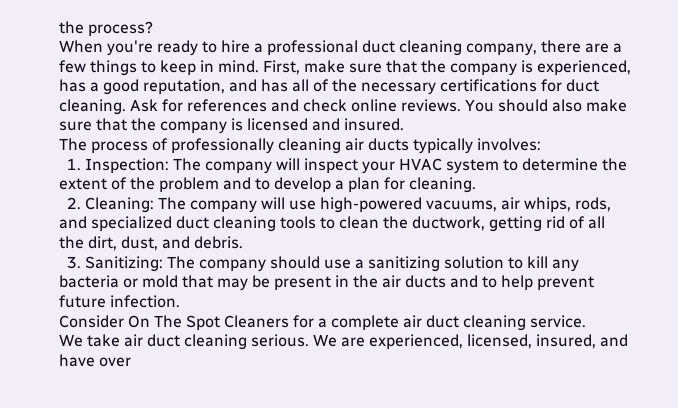the process?
When you're ready to hire a professional duct cleaning company, there are a few things to keep in mind. First, make sure that the company is experienced, has a good reputation, and has all of the necessary certifications for duct cleaning. Ask for references and check online reviews. You should also make sure that the company is licensed and insured.
The process of professionally cleaning air ducts typically involves:
  1. Inspection: The company will inspect your HVAC system to determine the extent of the problem and to develop a plan for cleaning.
  2. Cleaning: The company will use high-powered vacuums, air whips, rods, and specialized duct cleaning tools to clean the ductwork, getting rid of all the dirt, dust, and debris.
  3. Sanitizing: The company should use a sanitizing solution to kill any bacteria or mold that may be present in the air ducts and to help prevent future infection.
Consider On The Spot Cleaners for a complete air duct cleaning service.
We take air duct cleaning serious. We are experienced, licensed, insured, and have over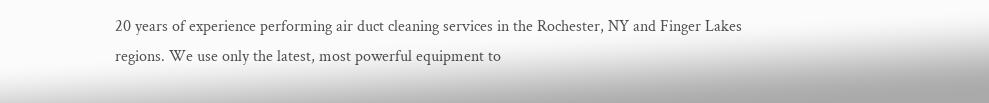20 years of experience performing air duct cleaning services in the Rochester, NY and Finger Lakes regions. We use only the latest, most powerful equipment to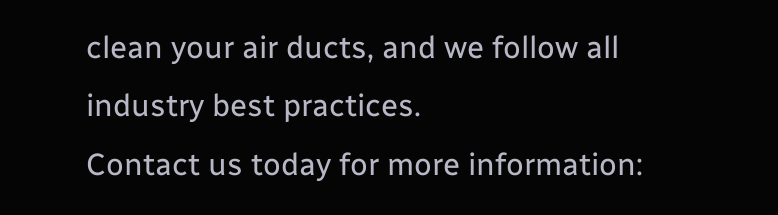clean your air ducts, and we follow all industry best practices.
Contact us today for more information: